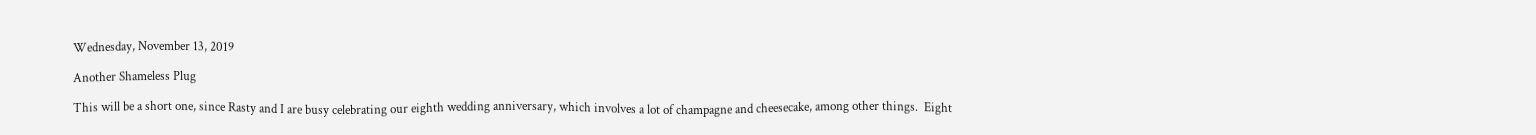Wednesday, November 13, 2019

Another Shameless Plug

This will be a short one, since Rasty and I are busy celebrating our eighth wedding anniversary, which involves a lot of champagne and cheesecake, among other things.  Eight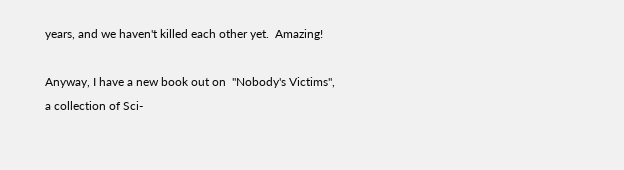years, and we haven't killed each other yet.  Amazing!

Anyway, I have a new book out on  "Nobody's Victims", a collection of Sci-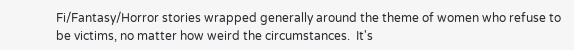Fi/Fantasy/Horror stories wrapped generally around the theme of women who refuse to be victims, no matter how weird the circumstances.  It's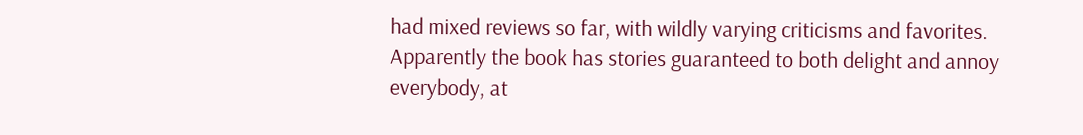had mixed reviews so far, with wildly varying criticisms and favorites.  Apparently the book has stories guaranteed to both delight and annoy everybody, at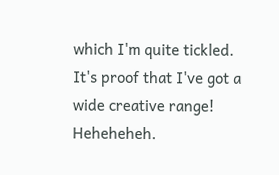which I'm quite tickled.  It's proof that I've got a wide creative range!  Heheheheh.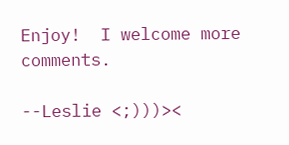Enjoy!  I welcome more comments.

--Leslie <;)))><